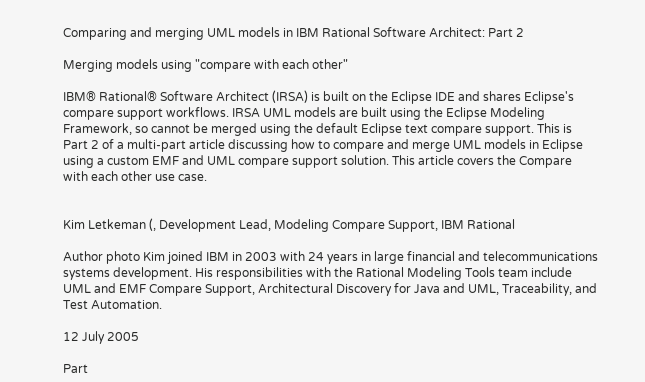Comparing and merging UML models in IBM Rational Software Architect: Part 2

Merging models using "compare with each other"

IBM® Rational® Software Architect (IRSA) is built on the Eclipse IDE and shares Eclipse's compare support workflows. IRSA UML models are built using the Eclipse Modeling Framework, so cannot be merged using the default Eclipse text compare support. This is Part 2 of a multi-part article discussing how to compare and merge UML models in Eclipse using a custom EMF and UML compare support solution. This article covers the Compare with each other use case.


Kim Letkeman (, Development Lead, Modeling Compare Support, IBM Rational

Author photo Kim joined IBM in 2003 with 24 years in large financial and telecommunications systems development. His responsibilities with the Rational Modeling Tools team include UML and EMF Compare Support, Architectural Discovery for Java and UML, Traceability, and Test Automation.

12 July 2005

Part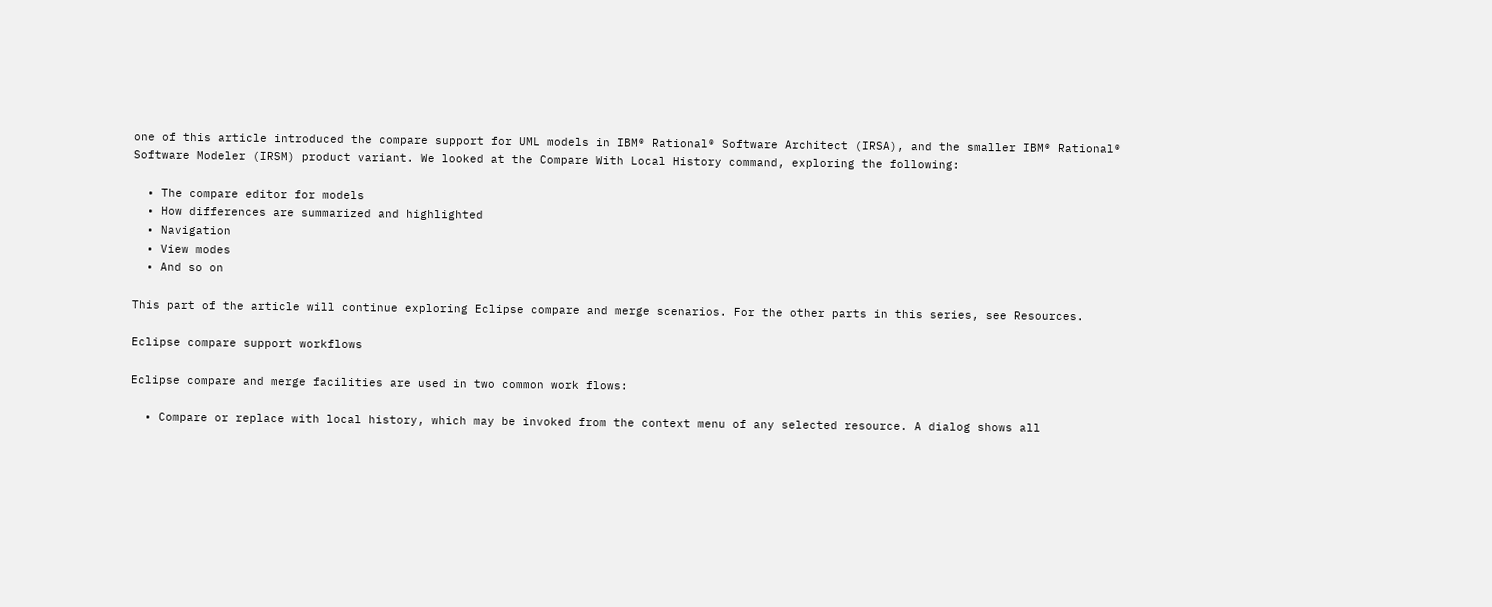one of this article introduced the compare support for UML models in IBM® Rational® Software Architect (IRSA), and the smaller IBM® Rational® Software Modeler (IRSM) product variant. We looked at the Compare With Local History command, exploring the following:

  • The compare editor for models
  • How differences are summarized and highlighted
  • Navigation
  • View modes
  • And so on

This part of the article will continue exploring Eclipse compare and merge scenarios. For the other parts in this series, see Resources.

Eclipse compare support workflows

Eclipse compare and merge facilities are used in two common work flows:

  • Compare or replace with local history, which may be invoked from the context menu of any selected resource. A dialog shows all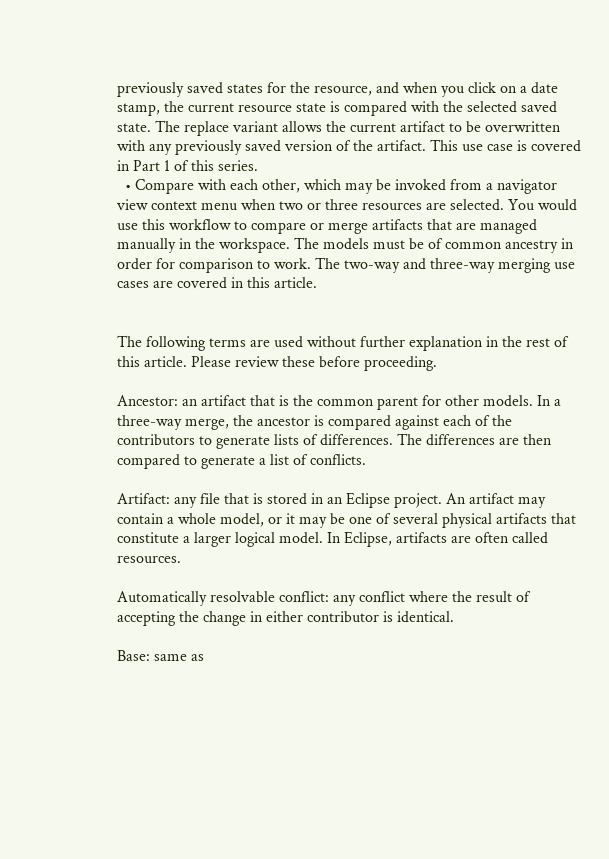previously saved states for the resource, and when you click on a date stamp, the current resource state is compared with the selected saved state. The replace variant allows the current artifact to be overwritten with any previously saved version of the artifact. This use case is covered in Part 1 of this series.
  • Compare with each other, which may be invoked from a navigator view context menu when two or three resources are selected. You would use this workflow to compare or merge artifacts that are managed manually in the workspace. The models must be of common ancestry in order for comparison to work. The two-way and three-way merging use cases are covered in this article.


The following terms are used without further explanation in the rest of this article. Please review these before proceeding.

Ancestor: an artifact that is the common parent for other models. In a three-way merge, the ancestor is compared against each of the contributors to generate lists of differences. The differences are then compared to generate a list of conflicts.

Artifact: any file that is stored in an Eclipse project. An artifact may contain a whole model, or it may be one of several physical artifacts that constitute a larger logical model. In Eclipse, artifacts are often called resources.

Automatically resolvable conflict: any conflict where the result of accepting the change in either contributor is identical.

Base: same as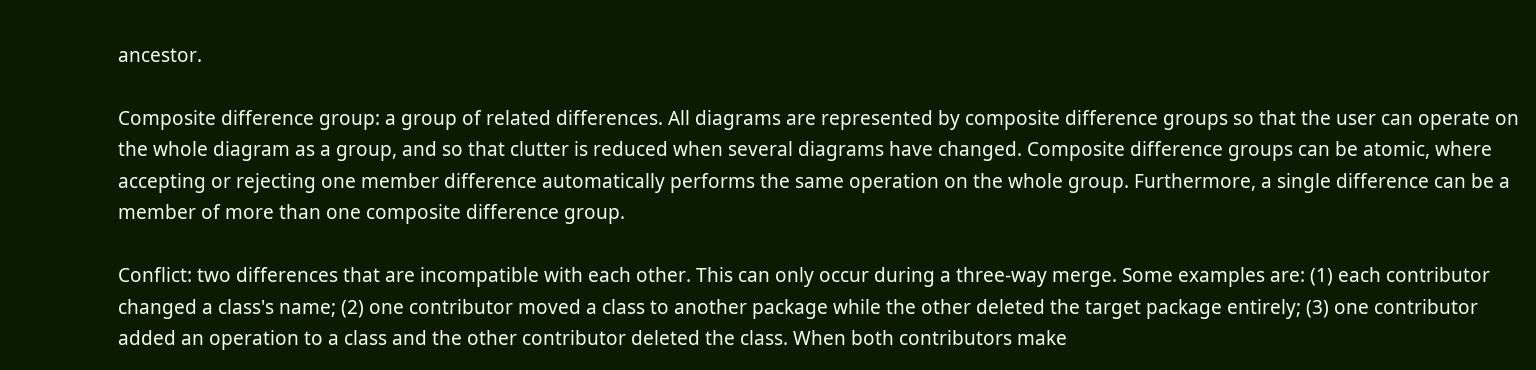ancestor.

Composite difference group: a group of related differences. All diagrams are represented by composite difference groups so that the user can operate on the whole diagram as a group, and so that clutter is reduced when several diagrams have changed. Composite difference groups can be atomic, where accepting or rejecting one member difference automatically performs the same operation on the whole group. Furthermore, a single difference can be a member of more than one composite difference group.

Conflict: two differences that are incompatible with each other. This can only occur during a three-way merge. Some examples are: (1) each contributor changed a class's name; (2) one contributor moved a class to another package while the other deleted the target package entirely; (3) one contributor added an operation to a class and the other contributor deleted the class. When both contributors make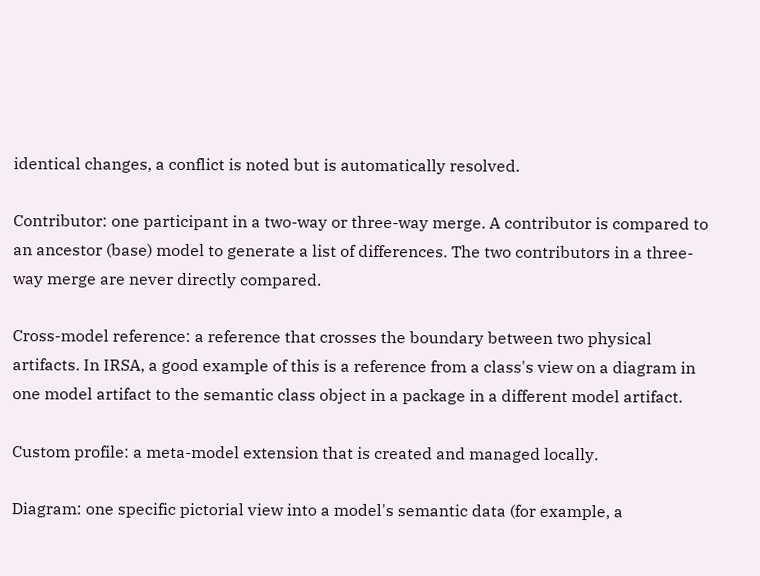identical changes, a conflict is noted but is automatically resolved.

Contributor: one participant in a two-way or three-way merge. A contributor is compared to an ancestor (base) model to generate a list of differences. The two contributors in a three-way merge are never directly compared.

Cross-model reference: a reference that crosses the boundary between two physical artifacts. In IRSA, a good example of this is a reference from a class's view on a diagram in one model artifact to the semantic class object in a package in a different model artifact.

Custom profile: a meta-model extension that is created and managed locally.

Diagram: one specific pictorial view into a model's semantic data (for example, a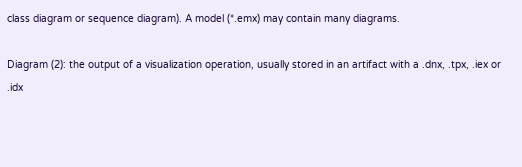class diagram or sequence diagram). A model (*.emx) may contain many diagrams.

Diagram (2): the output of a visualization operation, usually stored in an artifact with a .dnx, .tpx, .iex or .idx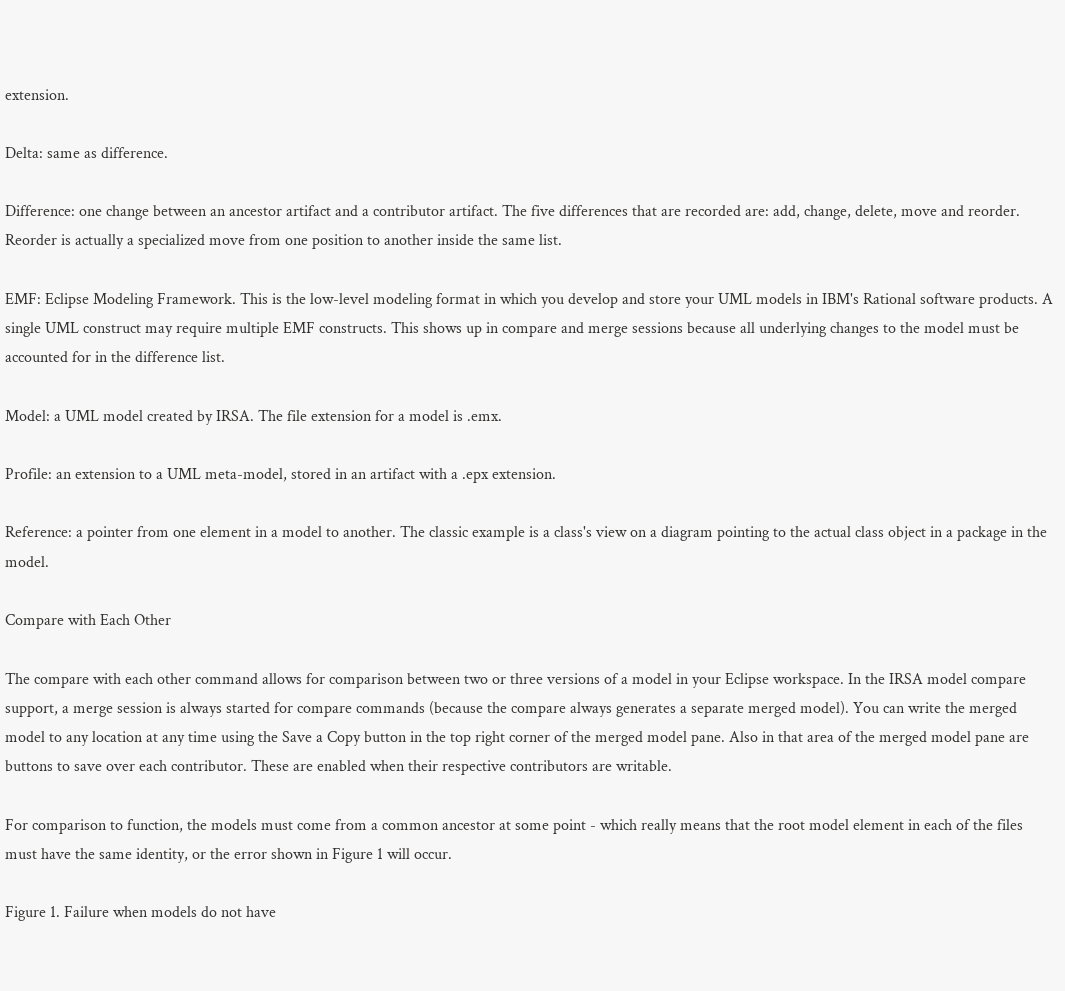extension.

Delta: same as difference.

Difference: one change between an ancestor artifact and a contributor artifact. The five differences that are recorded are: add, change, delete, move and reorder. Reorder is actually a specialized move from one position to another inside the same list.

EMF: Eclipse Modeling Framework. This is the low-level modeling format in which you develop and store your UML models in IBM's Rational software products. A single UML construct may require multiple EMF constructs. This shows up in compare and merge sessions because all underlying changes to the model must be accounted for in the difference list.

Model: a UML model created by IRSA. The file extension for a model is .emx.

Profile: an extension to a UML meta-model, stored in an artifact with a .epx extension.

Reference: a pointer from one element in a model to another. The classic example is a class's view on a diagram pointing to the actual class object in a package in the model.

Compare with Each Other

The compare with each other command allows for comparison between two or three versions of a model in your Eclipse workspace. In the IRSA model compare support, a merge session is always started for compare commands (because the compare always generates a separate merged model). You can write the merged model to any location at any time using the Save a Copy button in the top right corner of the merged model pane. Also in that area of the merged model pane are buttons to save over each contributor. These are enabled when their respective contributors are writable.

For comparison to function, the models must come from a common ancestor at some point - which really means that the root model element in each of the files must have the same identity, or the error shown in Figure 1 will occur.

Figure 1. Failure when models do not have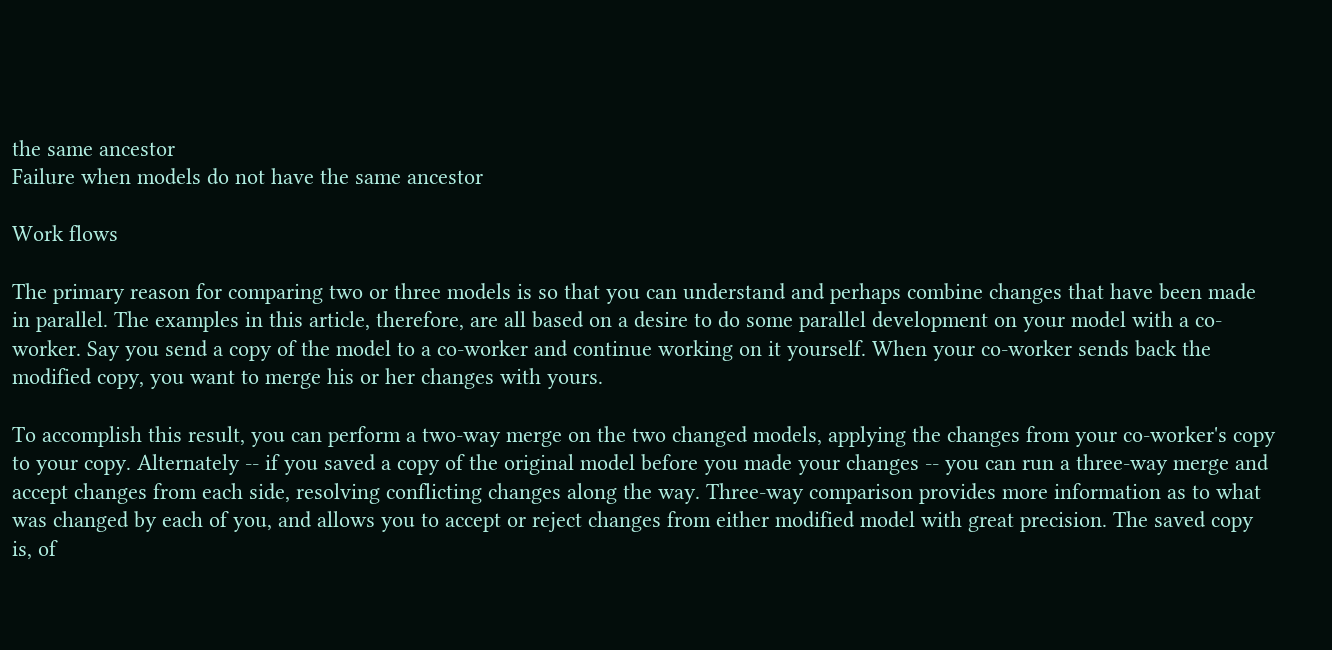the same ancestor
Failure when models do not have the same ancestor

Work flows

The primary reason for comparing two or three models is so that you can understand and perhaps combine changes that have been made in parallel. The examples in this article, therefore, are all based on a desire to do some parallel development on your model with a co-worker. Say you send a copy of the model to a co-worker and continue working on it yourself. When your co-worker sends back the modified copy, you want to merge his or her changes with yours.

To accomplish this result, you can perform a two-way merge on the two changed models, applying the changes from your co-worker's copy to your copy. Alternately -- if you saved a copy of the original model before you made your changes -- you can run a three-way merge and accept changes from each side, resolving conflicting changes along the way. Three-way comparison provides more information as to what was changed by each of you, and allows you to accept or reject changes from either modified model with great precision. The saved copy is, of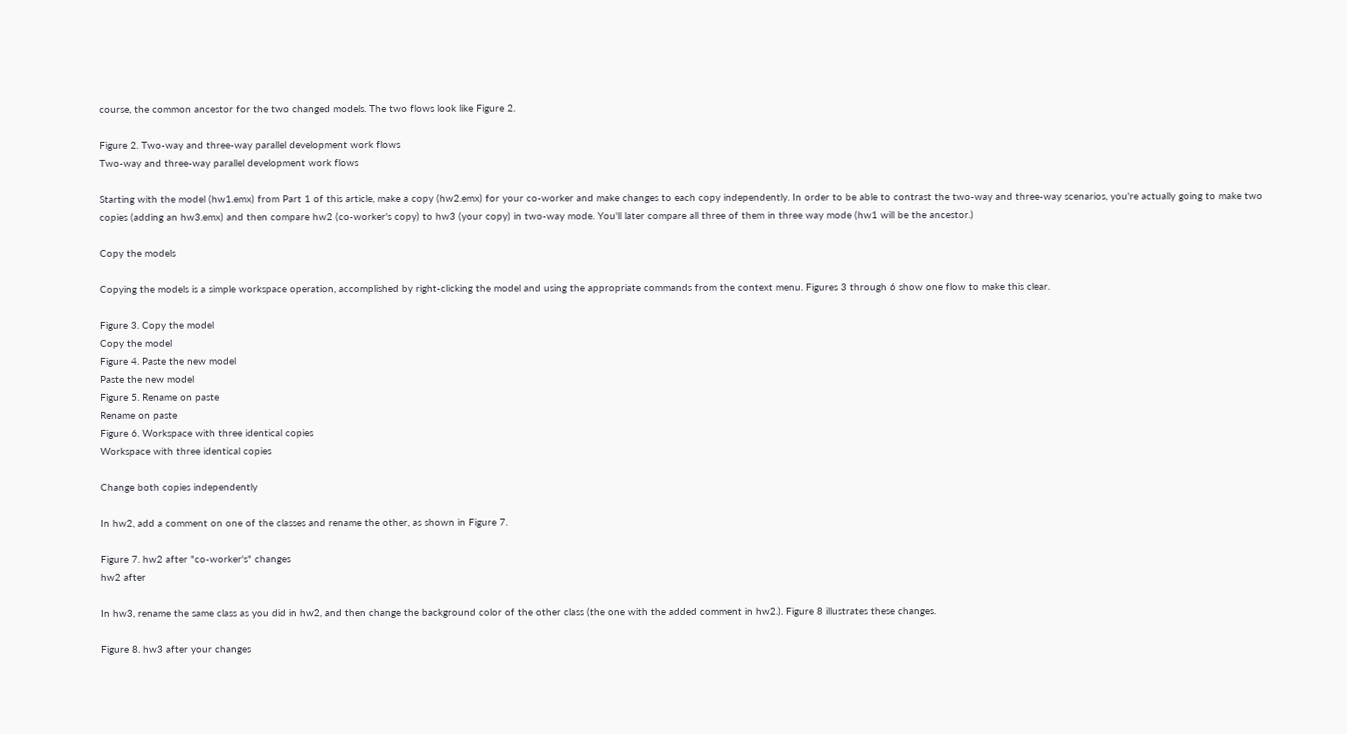course, the common ancestor for the two changed models. The two flows look like Figure 2.

Figure 2. Two-way and three-way parallel development work flows
Two-way and three-way parallel development work flows

Starting with the model (hw1.emx) from Part 1 of this article, make a copy (hw2.emx) for your co-worker and make changes to each copy independently. In order to be able to contrast the two-way and three-way scenarios, you're actually going to make two copies (adding an hw3.emx) and then compare hw2 (co-worker's copy) to hw3 (your copy) in two-way mode. You'll later compare all three of them in three way mode (hw1 will be the ancestor.)

Copy the models

Copying the models is a simple workspace operation, accomplished by right-clicking the model and using the appropriate commands from the context menu. Figures 3 through 6 show one flow to make this clear.

Figure 3. Copy the model
Copy the model
Figure 4. Paste the new model
Paste the new model
Figure 5. Rename on paste
Rename on paste
Figure 6. Workspace with three identical copies
Workspace with three identical copies

Change both copies independently

In hw2, add a comment on one of the classes and rename the other, as shown in Figure 7.

Figure 7. hw2 after "co-worker's" changes
hw2 after

In hw3, rename the same class as you did in hw2, and then change the background color of the other class (the one with the added comment in hw2.). Figure 8 illustrates these changes.

Figure 8. hw3 after your changes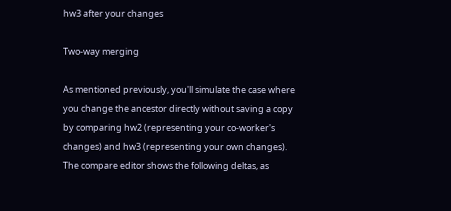hw3 after your changes

Two-way merging

As mentioned previously, you'll simulate the case where you change the ancestor directly without saving a copy by comparing hw2 (representing your co-worker's changes) and hw3 (representing your own changes). The compare editor shows the following deltas, as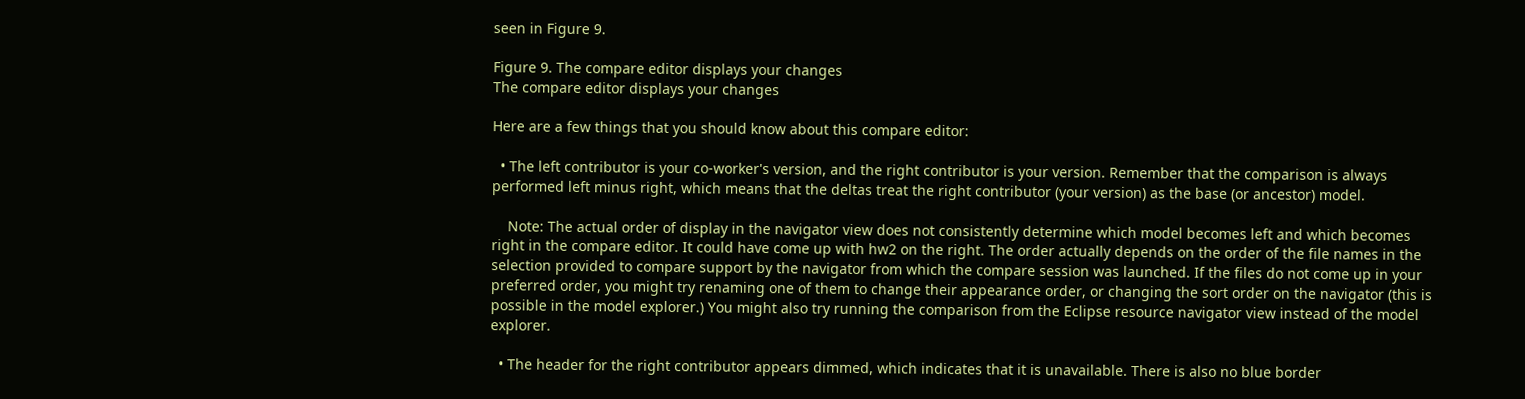seen in Figure 9.

Figure 9. The compare editor displays your changes
The compare editor displays your changes

Here are a few things that you should know about this compare editor:

  • The left contributor is your co-worker's version, and the right contributor is your version. Remember that the comparison is always performed left minus right, which means that the deltas treat the right contributor (your version) as the base (or ancestor) model.

    Note: The actual order of display in the navigator view does not consistently determine which model becomes left and which becomes right in the compare editor. It could have come up with hw2 on the right. The order actually depends on the order of the file names in the selection provided to compare support by the navigator from which the compare session was launched. If the files do not come up in your preferred order, you might try renaming one of them to change their appearance order, or changing the sort order on the navigator (this is possible in the model explorer.) You might also try running the comparison from the Eclipse resource navigator view instead of the model explorer.

  • The header for the right contributor appears dimmed, which indicates that it is unavailable. There is also no blue border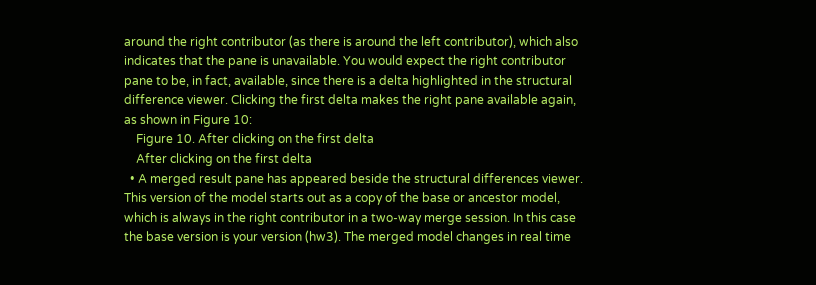around the right contributor (as there is around the left contributor), which also indicates that the pane is unavailable. You would expect the right contributor pane to be, in fact, available, since there is a delta highlighted in the structural difference viewer. Clicking the first delta makes the right pane available again, as shown in Figure 10:
    Figure 10. After clicking on the first delta
    After clicking on the first delta
  • A merged result pane has appeared beside the structural differences viewer. This version of the model starts out as a copy of the base or ancestor model, which is always in the right contributor in a two-way merge session. In this case the base version is your version (hw3). The merged model changes in real time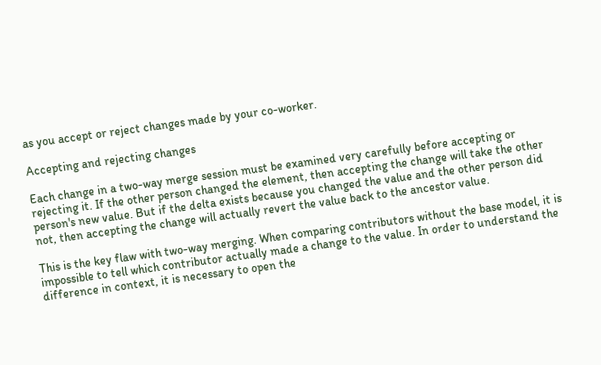as you accept or reject changes made by your co-worker.

Accepting and rejecting changes

Each change in a two-way merge session must be examined very carefully before accepting or rejecting it. If the other person changed the element, then accepting the change will take the other person's new value. But if the delta exists because you changed the value and the other person did not, then accepting the change will actually revert the value back to the ancestor value.

This is the key flaw with two-way merging. When comparing contributors without the base model, it is impossible to tell which contributor actually made a change to the value. In order to understand the difference in context, it is necessary to open the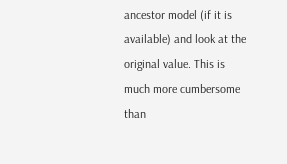ancestor model (if it is available) and look at the original value. This is much more cumbersome than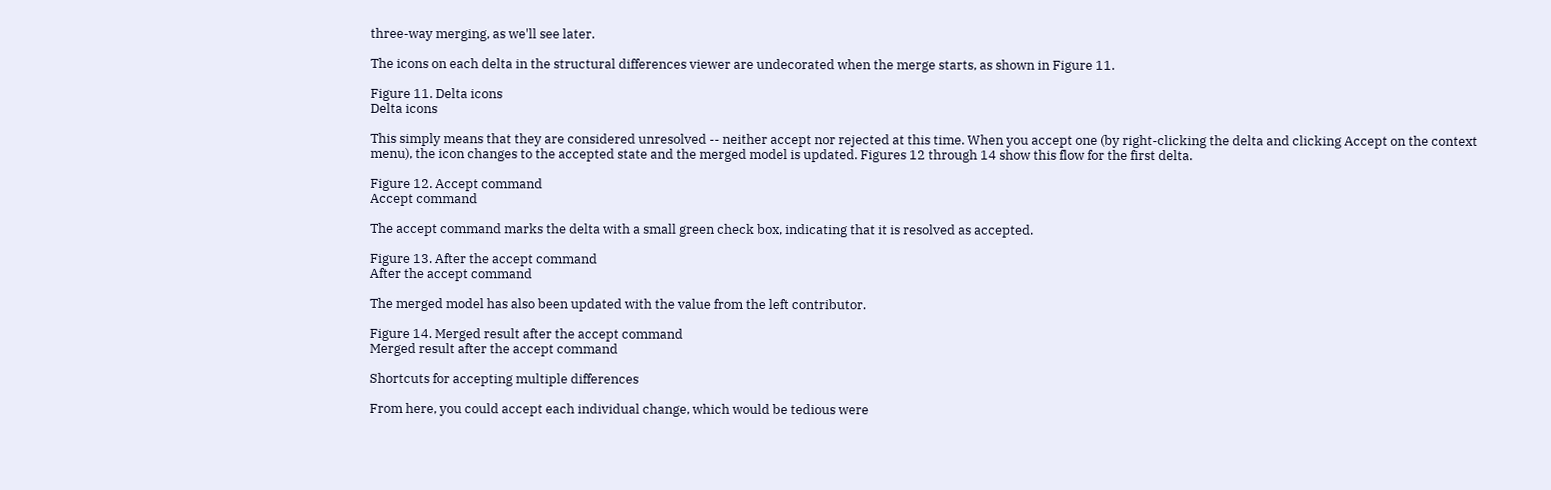three-way merging, as we'll see later.

The icons on each delta in the structural differences viewer are undecorated when the merge starts, as shown in Figure 11.

Figure 11. Delta icons
Delta icons

This simply means that they are considered unresolved -- neither accept nor rejected at this time. When you accept one (by right-clicking the delta and clicking Accept on the context menu), the icon changes to the accepted state and the merged model is updated. Figures 12 through 14 show this flow for the first delta.

Figure 12. Accept command
Accept command

The accept command marks the delta with a small green check box, indicating that it is resolved as accepted.

Figure 13. After the accept command
After the accept command

The merged model has also been updated with the value from the left contributor.

Figure 14. Merged result after the accept command
Merged result after the accept command

Shortcuts for accepting multiple differences

From here, you could accept each individual change, which would be tedious were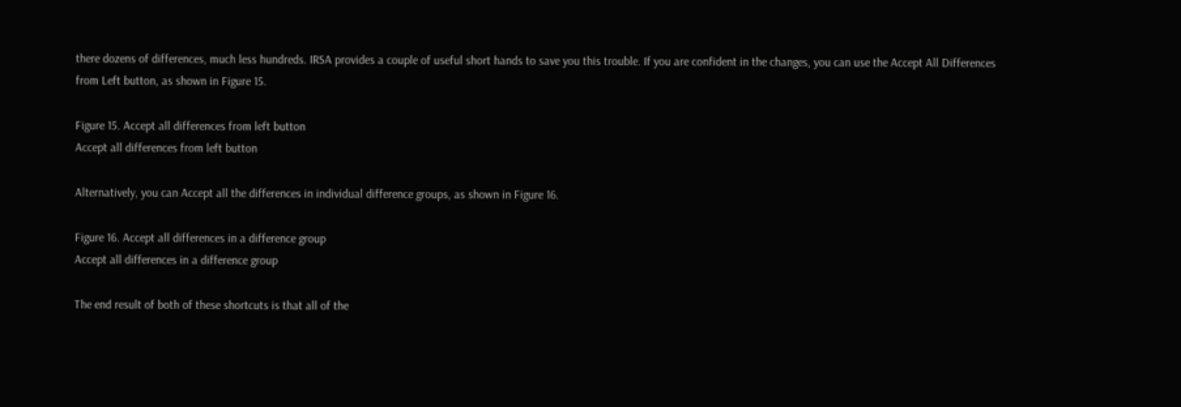there dozens of differences, much less hundreds. IRSA provides a couple of useful short hands to save you this trouble. If you are confident in the changes, you can use the Accept All Differences from Left button, as shown in Figure 15.

Figure 15. Accept all differences from left button
Accept all differences from left button

Alternatively, you can Accept all the differences in individual difference groups, as shown in Figure 16.

Figure 16. Accept all differences in a difference group
Accept all differences in a difference group

The end result of both of these shortcuts is that all of the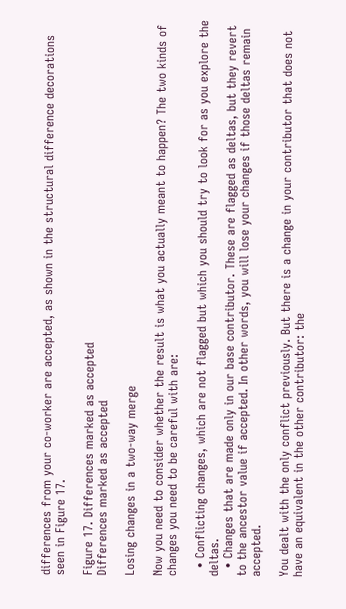differences from your co-worker are accepted, as shown in the structural difference decorations seen in Figure 17.

Figure 17. Differences marked as accepted
Differences marked as accepted

Losing changes in a two-way merge

Now you need to consider whether the result is what you actually meant to happen? The two kinds of changes you need to be careful with are:

  • Conflicting changes, which are not flagged but which you should try to look for as you explore the deltas.
  • Changes that are made only in our base contributor. These are flagged as deltas, but they revert to the ancestor value if accepted. In other words, you will lose your changes if those deltas remain accepted.

You dealt with the only conflict previously. But there is a change in your contributor that does not have an equivalent in the other contributor: the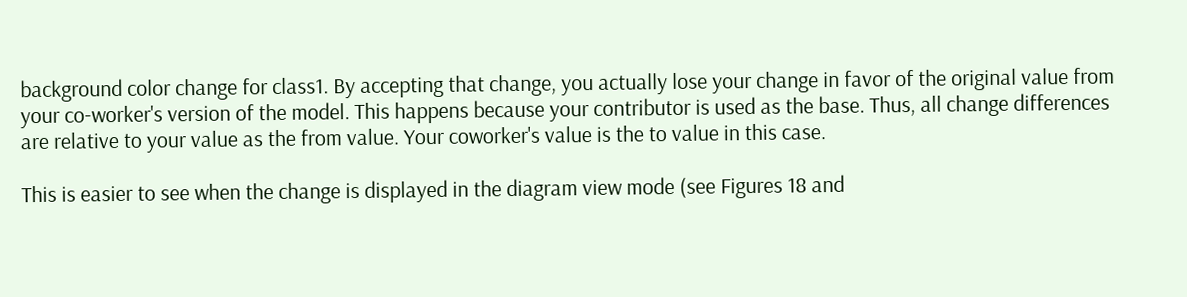background color change for class1. By accepting that change, you actually lose your change in favor of the original value from your co-worker's version of the model. This happens because your contributor is used as the base. Thus, all change differences are relative to your value as the from value. Your coworker's value is the to value in this case.

This is easier to see when the change is displayed in the diagram view mode (see Figures 18 and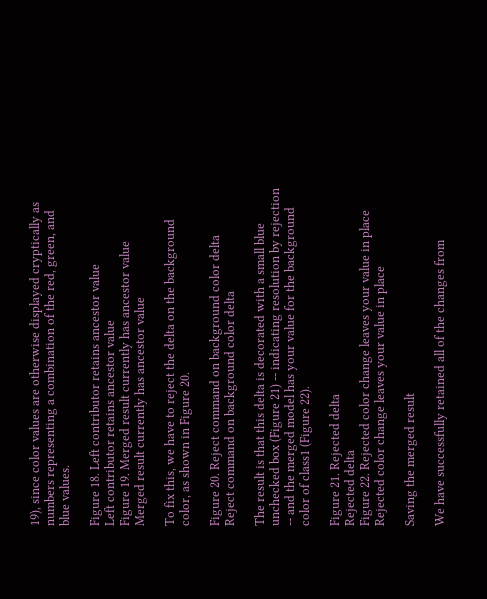19), since color values are otherwise displayed cryptically as numbers representing a combination of the red, green, and blue values.

Figure 18. Left contributor retains ancestor value
Left contributor retains ancestor value
Figure 19. Merged result currently has ancestor value
Merged result currently has ancestor value

To fix this, we have to reject the delta on the background color, as shown in Figure 20.

Figure 20. Reject command on background color delta
Reject command on background color delta

The result is that this delta is decorated with a small blue unchecked box (Figure 21) -- indicating resolution by rejection -- and the merged model has your value for the background color of class1 (Figure 22).

Figure 21. Rejected delta
Rejected delta
Figure 22. Rejected color change leaves your value in place
Rejected color change leaves your value in place

Saving the merged result

We have successfully retained all of the changes from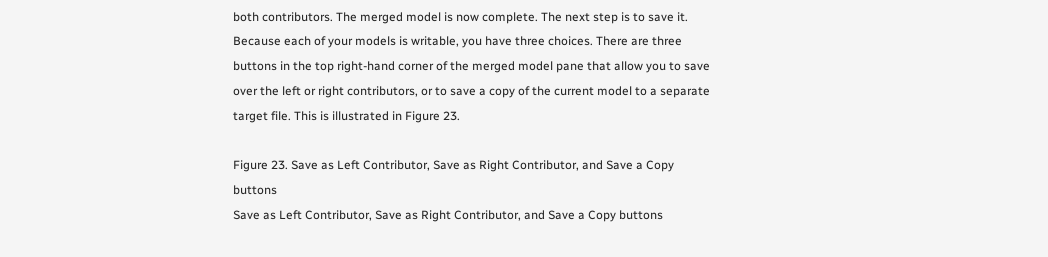both contributors. The merged model is now complete. The next step is to save it. Because each of your models is writable, you have three choices. There are three buttons in the top right-hand corner of the merged model pane that allow you to save over the left or right contributors, or to save a copy of the current model to a separate target file. This is illustrated in Figure 23.

Figure 23. Save as Left Contributor, Save as Right Contributor, and Save a Copy buttons
Save as Left Contributor, Save as Right Contributor, and Save a Copy buttons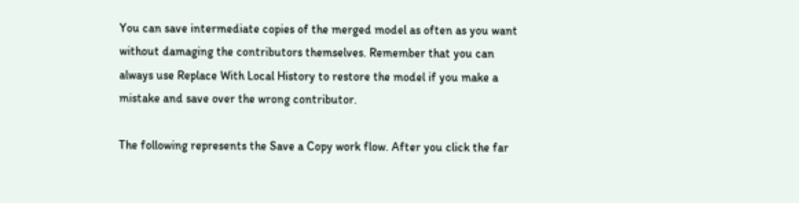You can save intermediate copies of the merged model as often as you want without damaging the contributors themselves. Remember that you can always use Replace With Local History to restore the model if you make a mistake and save over the wrong contributor.

The following represents the Save a Copy work flow. After you click the far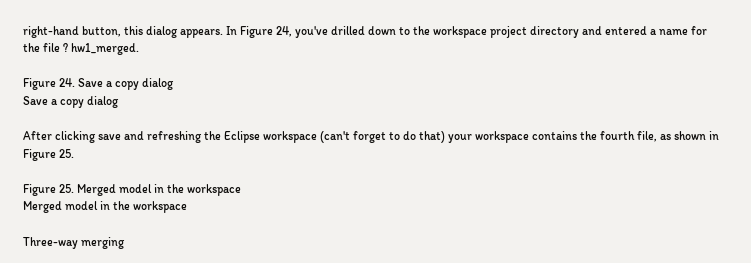right-hand button, this dialog appears. In Figure 24, you've drilled down to the workspace project directory and entered a name for the file ? hw1_merged.

Figure 24. Save a copy dialog
Save a copy dialog

After clicking save and refreshing the Eclipse workspace (can't forget to do that) your workspace contains the fourth file, as shown in Figure 25.

Figure 25. Merged model in the workspace
Merged model in the workspace

Three-way merging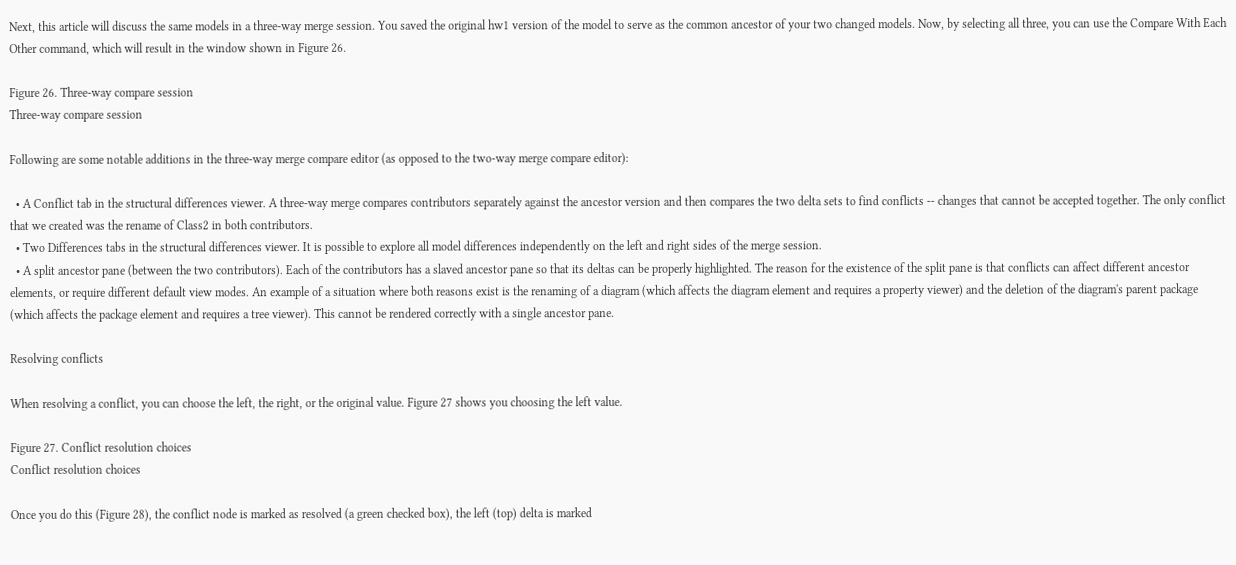Next, this article will discuss the same models in a three-way merge session. You saved the original hw1 version of the model to serve as the common ancestor of your two changed models. Now, by selecting all three, you can use the Compare With Each Other command, which will result in the window shown in Figure 26.

Figure 26. Three-way compare session
Three-way compare session

Following are some notable additions in the three-way merge compare editor (as opposed to the two-way merge compare editor):

  • A Conflict tab in the structural differences viewer. A three-way merge compares contributors separately against the ancestor version and then compares the two delta sets to find conflicts -- changes that cannot be accepted together. The only conflict that we created was the rename of Class2 in both contributors.
  • Two Differences tabs in the structural differences viewer. It is possible to explore all model differences independently on the left and right sides of the merge session.
  • A split ancestor pane (between the two contributors). Each of the contributors has a slaved ancestor pane so that its deltas can be properly highlighted. The reason for the existence of the split pane is that conflicts can affect different ancestor elements, or require different default view modes. An example of a situation where both reasons exist is the renaming of a diagram (which affects the diagram element and requires a property viewer) and the deletion of the diagram's parent package (which affects the package element and requires a tree viewer). This cannot be rendered correctly with a single ancestor pane.

Resolving conflicts

When resolving a conflict, you can choose the left, the right, or the original value. Figure 27 shows you choosing the left value.

Figure 27. Conflict resolution choices
Conflict resolution choices

Once you do this (Figure 28), the conflict node is marked as resolved (a green checked box), the left (top) delta is marked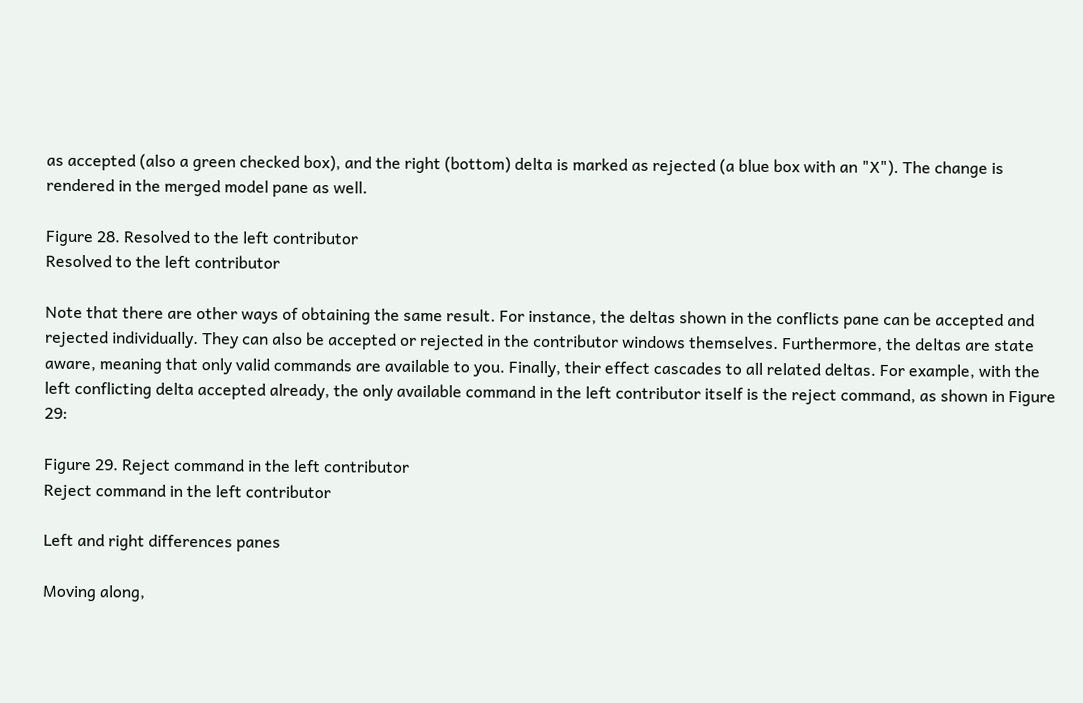as accepted (also a green checked box), and the right (bottom) delta is marked as rejected (a blue box with an "X"). The change is rendered in the merged model pane as well.

Figure 28. Resolved to the left contributor
Resolved to the left contributor

Note that there are other ways of obtaining the same result. For instance, the deltas shown in the conflicts pane can be accepted and rejected individually. They can also be accepted or rejected in the contributor windows themselves. Furthermore, the deltas are state aware, meaning that only valid commands are available to you. Finally, their effect cascades to all related deltas. For example, with the left conflicting delta accepted already, the only available command in the left contributor itself is the reject command, as shown in Figure 29:

Figure 29. Reject command in the left contributor
Reject command in the left contributor

Left and right differences panes

Moving along,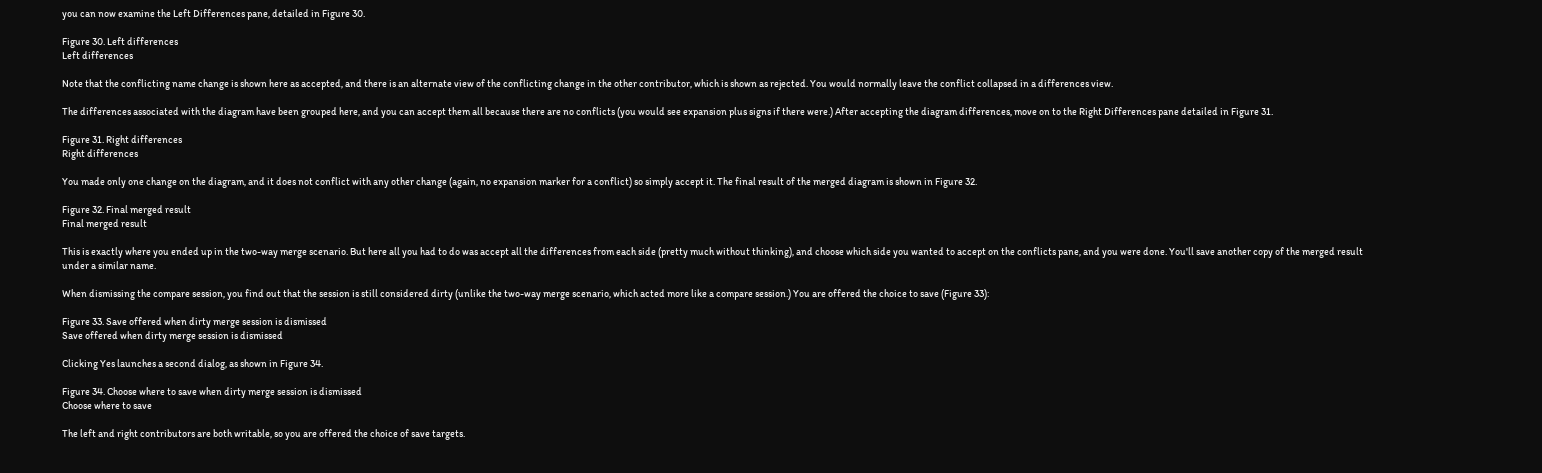you can now examine the Left Differences pane, detailed in Figure 30.

Figure 30. Left differences
Left differences

Note that the conflicting name change is shown here as accepted, and there is an alternate view of the conflicting change in the other contributor, which is shown as rejected. You would normally leave the conflict collapsed in a differences view.

The differences associated with the diagram have been grouped here, and you can accept them all because there are no conflicts (you would see expansion plus signs if there were.) After accepting the diagram differences, move on to the Right Differences pane detailed in Figure 31.

Figure 31. Right differences
Right differences

You made only one change on the diagram, and it does not conflict with any other change (again, no expansion marker for a conflict) so simply accept it. The final result of the merged diagram is shown in Figure 32.

Figure 32. Final merged result
Final merged result

This is exactly where you ended up in the two-way merge scenario. But here all you had to do was accept all the differences from each side (pretty much without thinking), and choose which side you wanted to accept on the conflicts pane, and you were done. You'll save another copy of the merged result under a similar name.

When dismissing the compare session, you find out that the session is still considered dirty (unlike the two-way merge scenario, which acted more like a compare session.) You are offered the choice to save (Figure 33):

Figure 33. Save offered when dirty merge session is dismissed
Save offered when dirty merge session is dismissed

Clicking Yes launches a second dialog, as shown in Figure 34.

Figure 34. Choose where to save when dirty merge session is dismissed
Choose where to save

The left and right contributors are both writable, so you are offered the choice of save targets.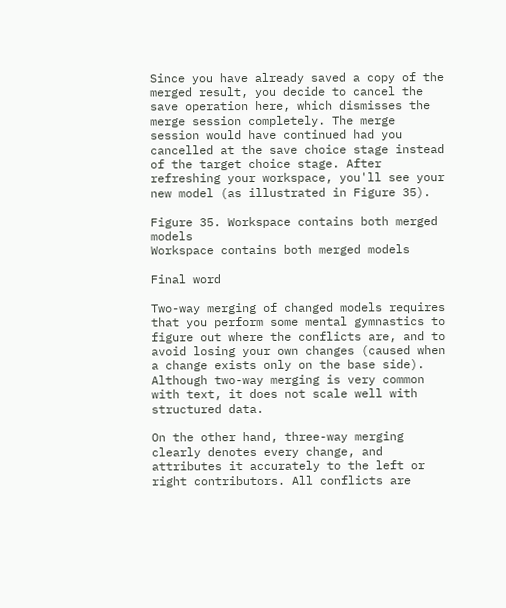Since you have already saved a copy of the merged result, you decide to cancel the save operation here, which dismisses the merge session completely. The merge session would have continued had you cancelled at the save choice stage instead of the target choice stage. After refreshing your workspace, you'll see your new model (as illustrated in Figure 35).

Figure 35. Workspace contains both merged models
Workspace contains both merged models

Final word

Two-way merging of changed models requires that you perform some mental gymnastics to figure out where the conflicts are, and to avoid losing your own changes (caused when a change exists only on the base side). Although two-way merging is very common with text, it does not scale well with structured data.

On the other hand, three-way merging clearly denotes every change, and attributes it accurately to the left or right contributors. All conflicts are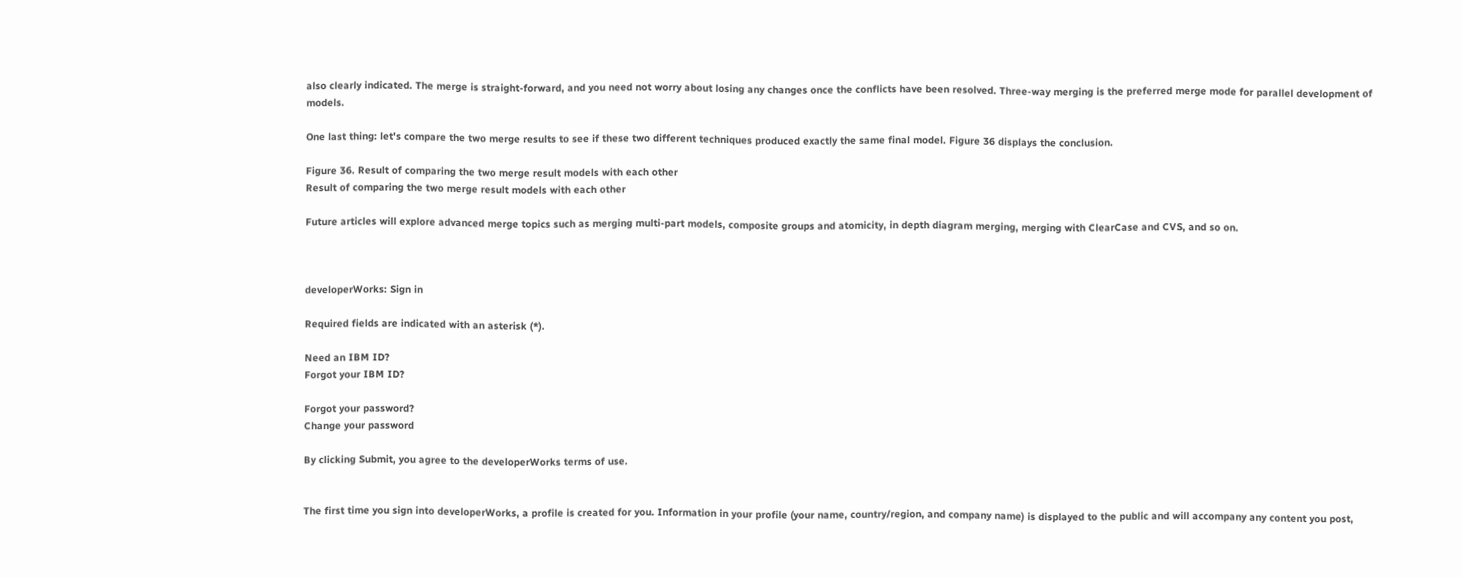also clearly indicated. The merge is straight-forward, and you need not worry about losing any changes once the conflicts have been resolved. Three-way merging is the preferred merge mode for parallel development of models.

One last thing: let's compare the two merge results to see if these two different techniques produced exactly the same final model. Figure 36 displays the conclusion.

Figure 36. Result of comparing the two merge result models with each other
Result of comparing the two merge result models with each other

Future articles will explore advanced merge topics such as merging multi-part models, composite groups and atomicity, in depth diagram merging, merging with ClearCase and CVS, and so on.



developerWorks: Sign in

Required fields are indicated with an asterisk (*).

Need an IBM ID?
Forgot your IBM ID?

Forgot your password?
Change your password

By clicking Submit, you agree to the developerWorks terms of use.


The first time you sign into developerWorks, a profile is created for you. Information in your profile (your name, country/region, and company name) is displayed to the public and will accompany any content you post,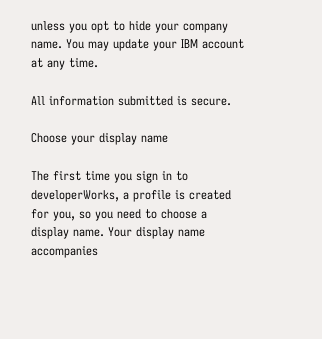unless you opt to hide your company name. You may update your IBM account at any time.

All information submitted is secure.

Choose your display name

The first time you sign in to developerWorks, a profile is created for you, so you need to choose a display name. Your display name accompanies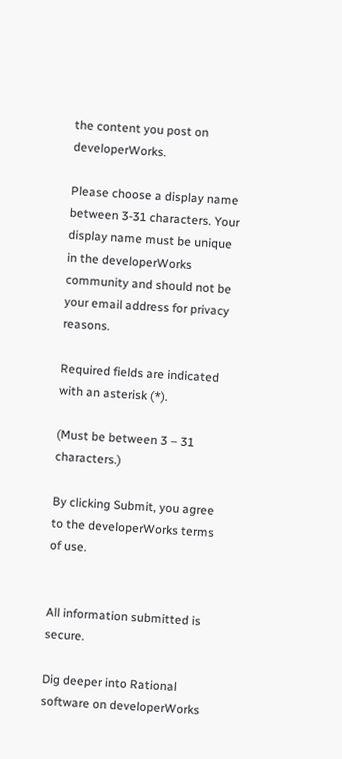the content you post on developerWorks.

Please choose a display name between 3-31 characters. Your display name must be unique in the developerWorks community and should not be your email address for privacy reasons.

Required fields are indicated with an asterisk (*).

(Must be between 3 – 31 characters.)

By clicking Submit, you agree to the developerWorks terms of use.


All information submitted is secure.

Dig deeper into Rational software on developerWorks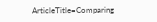ArticleTitle=Comparing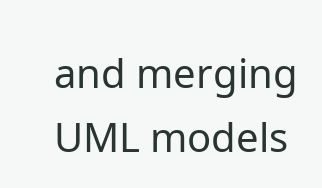and merging UML models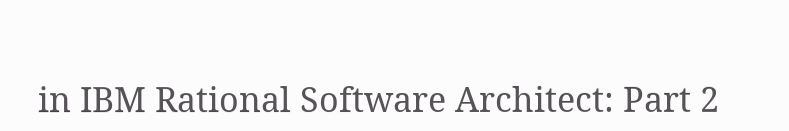in IBM Rational Software Architect: Part 2